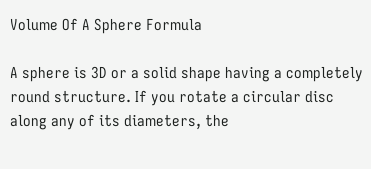Volume Of A Sphere Formula

A sphere is 3D or a solid shape having a completely round structure. If you rotate a circular disc along any of its diameters, the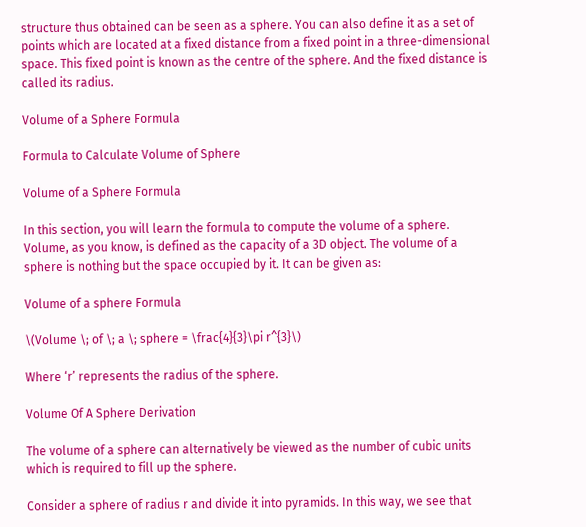structure thus obtained can be seen as a sphere. You can also define it as a set of points which are located at a fixed distance from a fixed point in a three-dimensional space. This fixed point is known as the centre of the sphere. And the fixed distance is called its radius.

Volume of a Sphere Formula

Formula to Calculate Volume of Sphere

Volume of a Sphere Formula

In this section, you will learn the formula to compute the volume of a sphere. Volume, as you know, is defined as the capacity of a 3D object. The volume of a sphere is nothing but the space occupied by it. It can be given as:

Volume of a sphere Formula

\(Volume \; of \; a \; sphere = \frac{4}{3}\pi r^{3}\)

Where ‘r’ represents the radius of the sphere.

Volume Of A Sphere Derivation

The volume of a sphere can alternatively be viewed as the number of cubic units which is required to fill up the sphere.

Consider a sphere of radius r and divide it into pyramids. In this way, we see that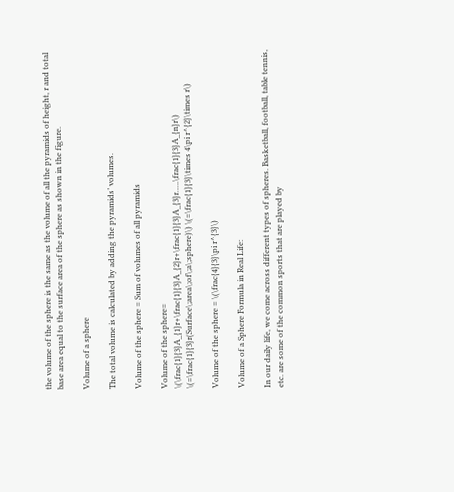the volume of the sphere is the same as the volume of all the pyramids of height, r and total base area equal to the surface area of the sphere as shown in the figure.

Volume of a sphere

The total volume is calculated by adding the pyramids’ volumes.

Volume of the sphere = Sum of volumes of all pyramids

Volume of the sphere= \(\frac{1}{3}A_{1}r+\frac{1}{3}A_{2}r+\frac{1}{3}A_{3}r…..\frac{1}{3}A_{n}r\) \(=\frac{1}{3}r(Surface\;area\;of\;a\;sphere)\) \(=\frac{1}{3}\times 4\pi r^{2}\times r\)

Volume of the sphere = \(\frac{4}{3}\pi r^{3}\)

Volume of a Sphere Formula in Real Life:

In our daily life, we come across different types of spheres. Basketball, football, table tennis, etc. are some of the common sports that are played by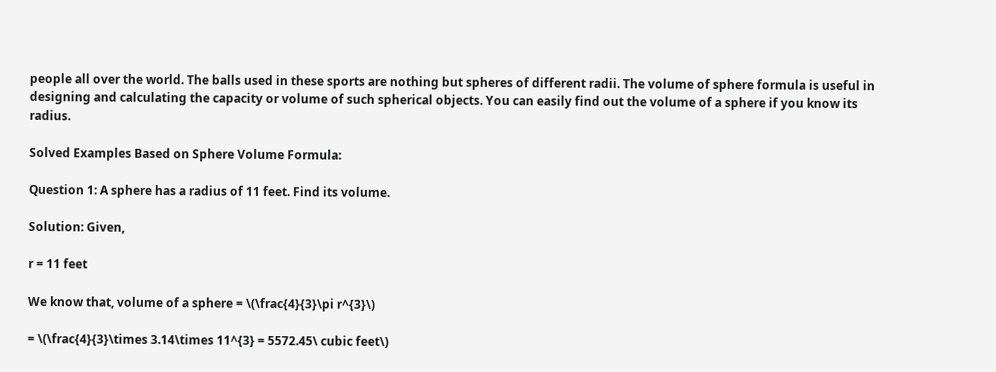people all over the world. The balls used in these sports are nothing but spheres of different radii. The volume of sphere formula is useful in designing and calculating the capacity or volume of such spherical objects. You can easily find out the volume of a sphere if you know its radius.

Solved Examples Based on Sphere Volume Formula:

Question 1: A sphere has a radius of 11 feet. Find its volume.

Solution: Given,

r = 11 feet

We know that, volume of a sphere = \(\frac{4}{3}\pi r^{3}\)

= \(\frac{4}{3}\times 3.14\times 11^{3} = 5572.45\ cubic feet\)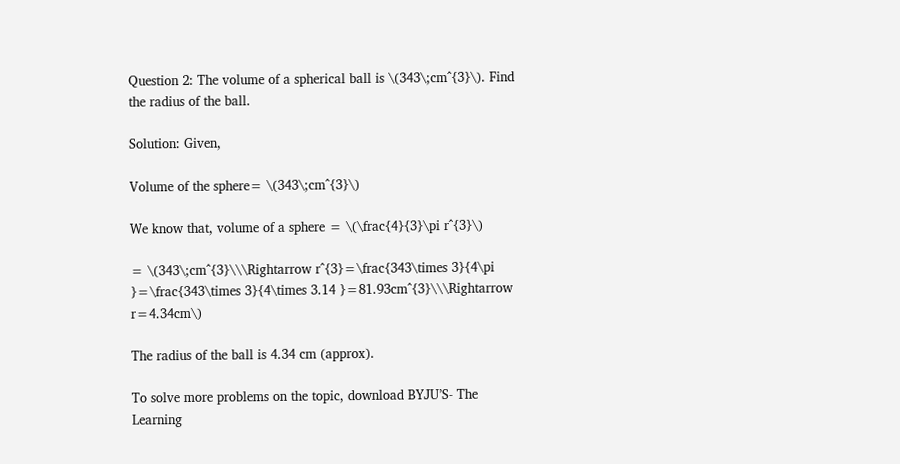Question 2: The volume of a spherical ball is \(343\;cm^{3}\). Find the radius of the ball.

Solution: Given,

Volume of the sphere= \(343\;cm^{3}\)

We know that, volume of a sphere = \(\frac{4}{3}\pi r^{3}\)

= \(343\;cm^{3}\\\Rightarrow r^{3}=\frac{343\times 3}{4\pi }=\frac{343\times 3}{4\times 3.14 }=81.93cm^{3}\\\Rightarrow r=4.34cm\)

The radius of the ball is 4.34 cm (approx).

To solve more problems on the topic, download BYJU’S- The Learning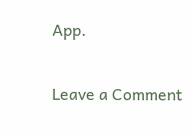App.

Leave a Comment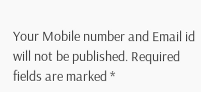Your Mobile number and Email id will not be published. Required fields are marked *